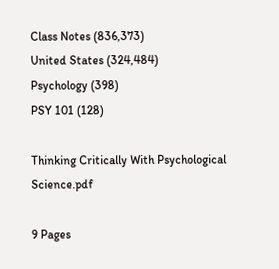Class Notes (836,373)
United States (324,484)
Psychology (398)
PSY 101 (128)

Thinking Critically With Psychological Science.pdf

9 Pages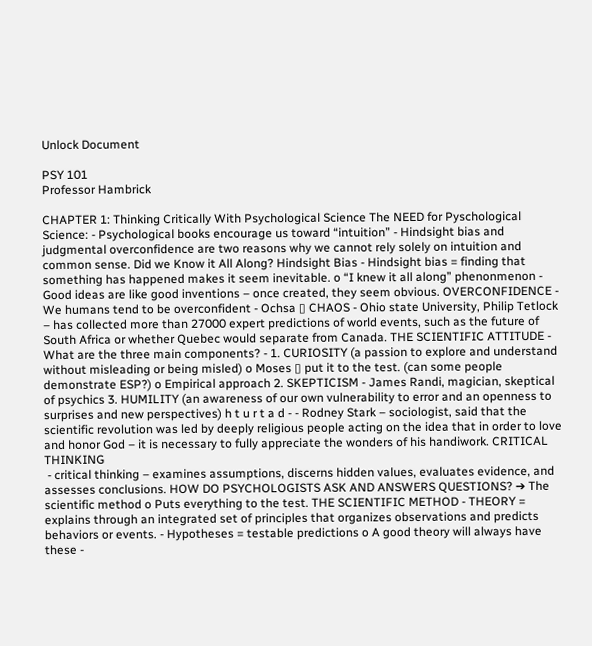Unlock Document

PSY 101
Professor Hambrick

CHAPTER 1: Thinking Critically With Psychological Science The NEED for Pyschological Science: - Psychological books encourage us toward “intuition” - Hindsight bias and judgmental overconfidence are two reasons why we cannot rely solely on intuition and common sense. Did we Know it All Along? Hindsight Bias - Hindsight bias = finding that something has happened makes it seem inevitable. o “I knew it all along” phenonmenon - Good ideas are like good inventions – once created, they seem obvious. OVERCONFIDENCE - We humans tend to be overconfident - Ochsa ▯ CHAOS - Ohio state University, Philip Tetlock – has collected more than 27000 expert predictions of world events, such as the future of South Africa or whether Quebec would separate from Canada. THE SCIENTIFIC ATTITUDE - What are the three main components? - 1. CURIOSITY (a passion to explore and understand without misleading or being misled) o Moses ▯ put it to the test. (can some people demonstrate ESP?) o Empirical approach 2. SKEPTICISM - James Randi, magician, skeptical of psychics 3. HUMILITY (an awareness of our own vulnerability to error and an openness to surprises and new perspectives) h t u r t a d - - Rodney Stark – sociologist, said that the scientific revolution was led by deeply religious people acting on the idea that in order to love and honor God – it is necessary to fully appreciate the wonders of his handiwork. CRITICAL THINKING
 - critical thinking – examines assumptions, discerns hidden values, evaluates evidence, and assesses conclusions. HOW DO PSYCHOLOGISTS ASK AND ANSWERS QUESTIONS? ➔ The scientific method o Puts everything to the test. THE SCIENTIFIC METHOD - THEORY = explains through an integrated set of principles that organizes observations and predicts behaviors or events. - Hypotheses = testable predictions o A good theory will always have these -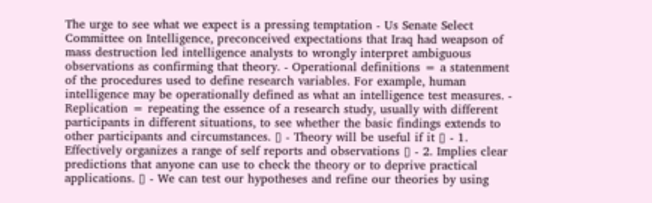The urge to see what we expect is a pressing temptation - Us Senate Select Committee on Intelligence, preconceived expectations that Iraq had weapson of mass destruction led intelligence analysts to wrongly interpret ambiguous observations as confirming that theory. - Operational definitions = a statenment of the procedures used to define research variables. For example, human intelligence may be operationally defined as what an intelligence test measures. - Replication = repeating the essence of a research study, usually with different participants in different situations, to see whether the basic findings extends to other participants and circumstances. ▯ - Theory will be useful if it ▯ - 1. Effectively organizes a range of self reports and observations ▯ - 2. Implies clear predictions that anyone can use to check the theory or to deprive practical applications. ▯ - We can test our hypotheses and refine our theories by using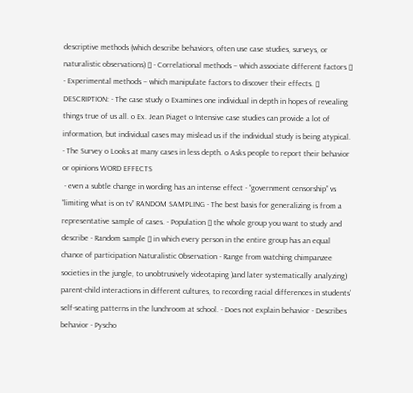descriptive methods (which describe behaviors, often use case studies, surveys, or naturalistic observations) ▯ - Correlational methods – which associate different factors ▯ - Experimental methods – which manipulate factors to discover their effects. ▯ DESCRIPTION: - The case study o Examines one individual in depth in hopes of revealing things true of us all. o Ex. Jean Piaget o Intensive case studies can provide a lot of information, but individual cases may mislead us if the individual study is being atypical. - The Survey o Looks at many cases in less depth. o Asks people to report their behavior or opinions WORD EFFECTS
 - even a subtle change in wording has an intense effect - “government censorship” vs “limiting what is on tv” RANDOM SAMPLING - The best basis for generalizing is from a representative sample of cases. - Population ▯ the whole group you want to study and describe - Random sample ▯ in which every person in the entire group has an equal chance of participation Naturalistic Observation - Range from watching chimpanzee societies in the jungle, to unobtrusively videotaping )and later systematically analyzing) parent-child interactions in different cultures, to recording racial differences in students’ self-seating patterns in the lunchroom at school. - Does not explain behavior - Describes behavior - Pyscho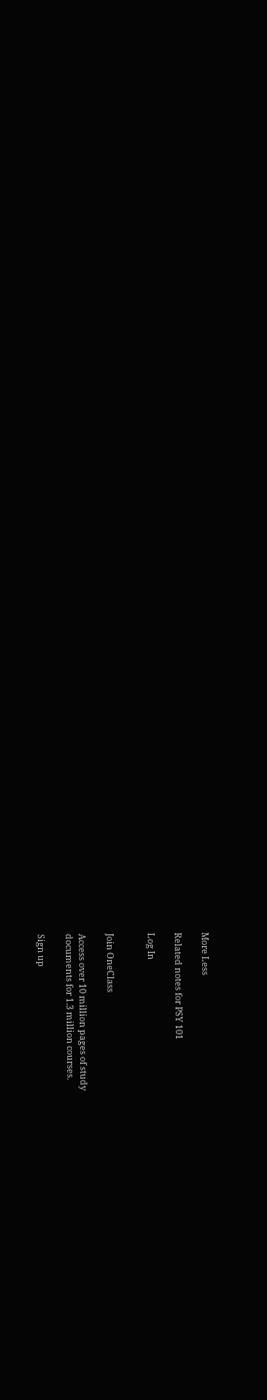More Less

Related notes for PSY 101

Log In


Join OneClass

Access over 10 million pages of study
documents for 1.3 million courses.

Sign up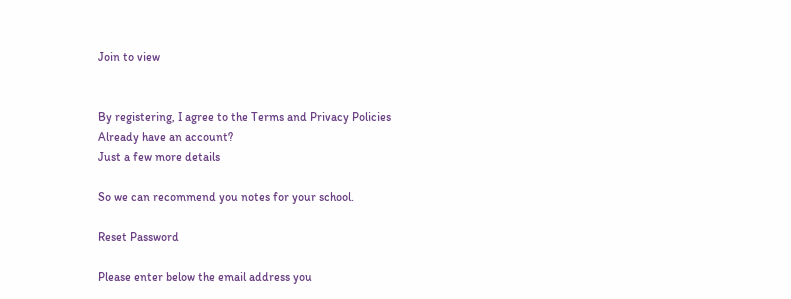Join to view


By registering, I agree to the Terms and Privacy Policies
Already have an account?
Just a few more details

So we can recommend you notes for your school.

Reset Password

Please enter below the email address you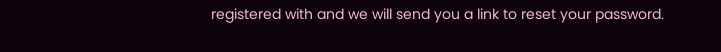registered with and we will send you a link to reset your password.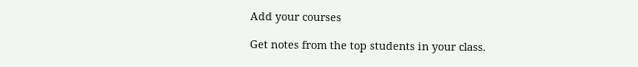Add your courses

Get notes from the top students in your class.